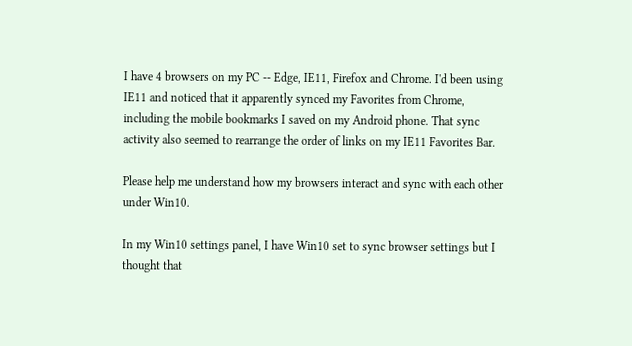I have 4 browsers on my PC -- Edge, IE11, Firefox and Chrome. I'd been using IE11 and noticed that it apparently synced my Favorites from Chrome, including the mobile bookmarks I saved on my Android phone. That sync activity also seemed to rearrange the order of links on my IE11 Favorites Bar.

Please help me understand how my browsers interact and sync with each other under Win10.

In my Win10 settings panel, I have Win10 set to sync browser settings but I thought that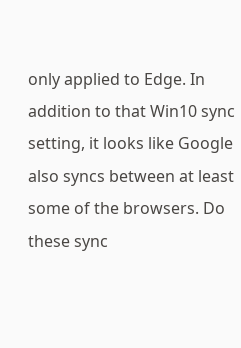only applied to Edge. In addition to that Win10 sync setting, it looks like Google also syncs between at least some of the browsers. Do these sync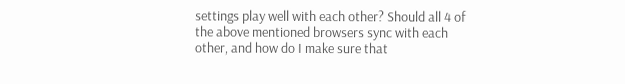settings play well with each other? Should all 4 of the above mentioned browsers sync with each other, and how do I make sure that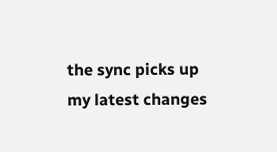the sync picks up my latest changes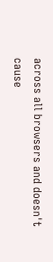across all browsers and doesn't cause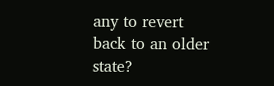any to revert back to an older state?